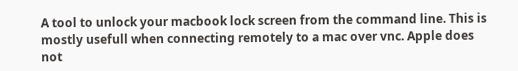A tool to unlock your macbook lock screen from the command line. This is mostly usefull when connecting remotely to a mac over vnc. Apple does not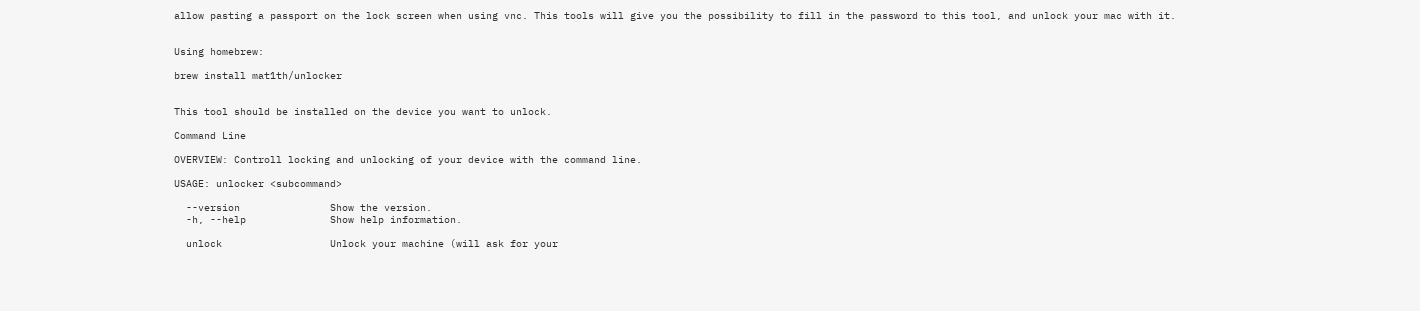allow pasting a passport on the lock screen when using vnc. This tools will give you the possibility to fill in the password to this tool, and unlock your mac with it.


Using homebrew:

brew install mat1th/unlocker


This tool should be installed on the device you want to unlock.

Command Line

OVERVIEW: Controll locking and unlocking of your device with the command line.

USAGE: unlocker <subcommand>

  --version               Show the version.
  -h, --help              Show help information.

  unlock                  Unlock your machine (will ask for your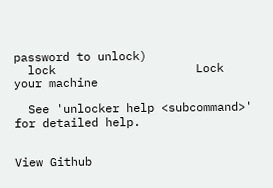password to unlock)
  lock                    Lock your machine

  See 'unlocker help <subcommand>' for detailed help.


View Github